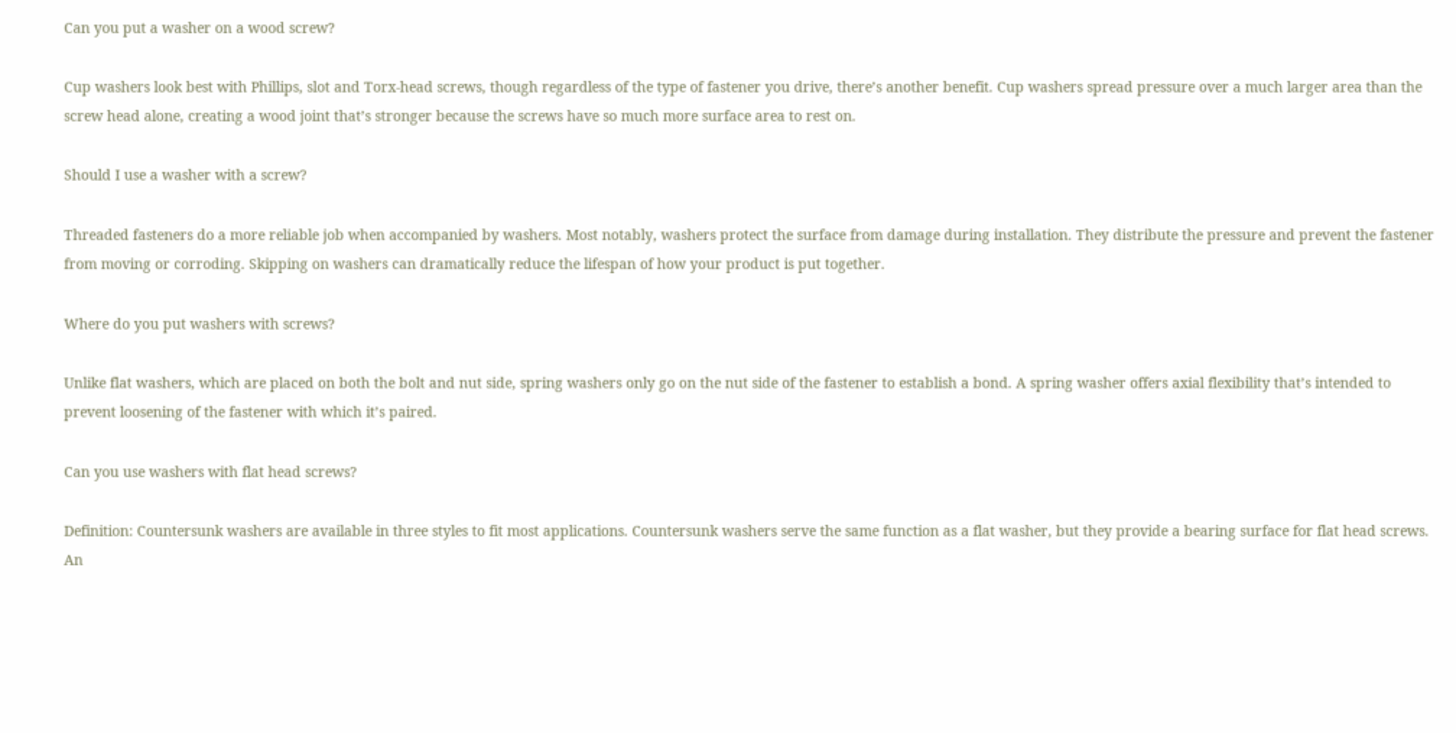Can you put a washer on a wood screw?

Cup washers look best with Phillips, slot and Torx-head screws, though regardless of the type of fastener you drive, there’s another benefit. Cup washers spread pressure over a much larger area than the screw head alone, creating a wood joint that’s stronger because the screws have so much more surface area to rest on.

Should I use a washer with a screw?

Threaded fasteners do a more reliable job when accompanied by washers. Most notably, washers protect the surface from damage during installation. They distribute the pressure and prevent the fastener from moving or corroding. Skipping on washers can dramatically reduce the lifespan of how your product is put together.

Where do you put washers with screws?

Unlike flat washers, which are placed on both the bolt and nut side, spring washers only go on the nut side of the fastener to establish a bond. A spring washer offers axial flexibility that’s intended to prevent loosening of the fastener with which it’s paired.

Can you use washers with flat head screws?

Definition: Countersunk washers are available in three styles to fit most applications. Countersunk washers serve the same function as a flat washer, but they provide a bearing surface for flat head screws. An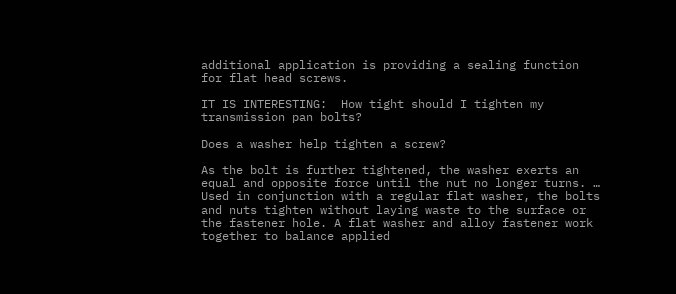additional application is providing a sealing function for flat head screws.

IT IS INTERESTING:  How tight should I tighten my transmission pan bolts?

Does a washer help tighten a screw?

As the bolt is further tightened, the washer exerts an equal and opposite force until the nut no longer turns. … Used in conjunction with a regular flat washer, the bolts and nuts tighten without laying waste to the surface or the fastener hole. A flat washer and alloy fastener work together to balance applied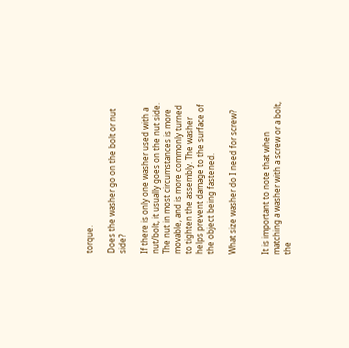torque.

Does the washer go on the bolt or nut side?

If there is only one washer used with a nut/bolt, it usually goes on the nut side. The nut in most circumstances is more movable, and is more commonly turned to tighten the assembly. The washer helps prevent damage to the surface of the object being fastened.

What size washer do I need for screw?


It is important to note that when matching a washer with a screw or a bolt, the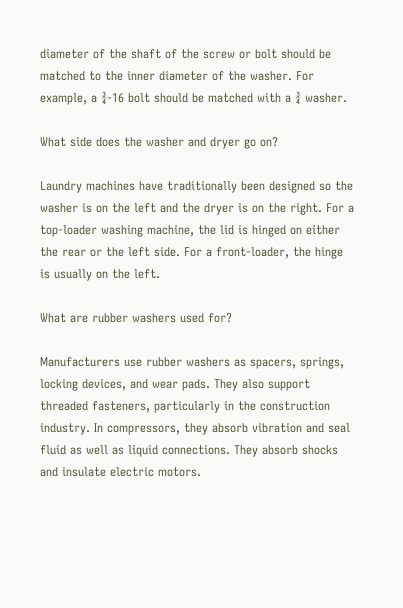diameter of the shaft of the screw or bolt should be matched to the inner diameter of the washer. For example, a ¾-16 bolt should be matched with a ¾ washer.

What side does the washer and dryer go on?

Laundry machines have traditionally been designed so the washer is on the left and the dryer is on the right. For a top-loader washing machine, the lid is hinged on either the rear or the left side. For a front-loader, the hinge is usually on the left.

What are rubber washers used for?

Manufacturers use rubber washers as spacers, springs, locking devices, and wear pads. They also support threaded fasteners, particularly in the construction industry. In compressors, they absorb vibration and seal fluid as well as liquid connections. They absorb shocks and insulate electric motors.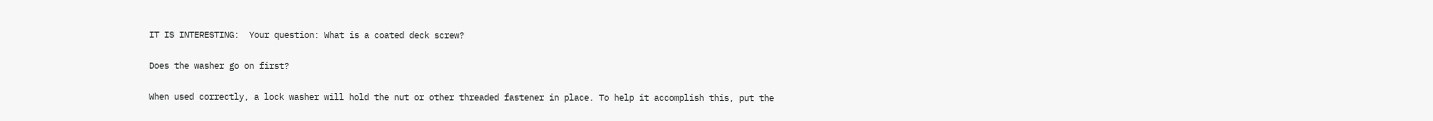IT IS INTERESTING:  Your question: What is a coated deck screw?

Does the washer go on first?

When used correctly, a lock washer will hold the nut or other threaded fastener in place. To help it accomplish this, put the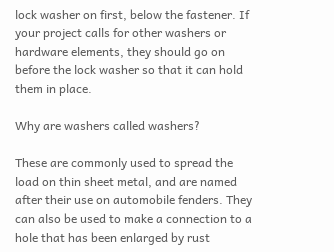lock washer on first, below the fastener. If your project calls for other washers or hardware elements, they should go on before the lock washer so that it can hold them in place.

Why are washers called washers?

These are commonly used to spread the load on thin sheet metal, and are named after their use on automobile fenders. They can also be used to make a connection to a hole that has been enlarged by rust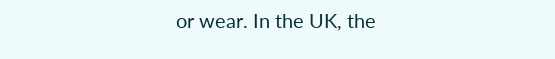or wear. In the UK, the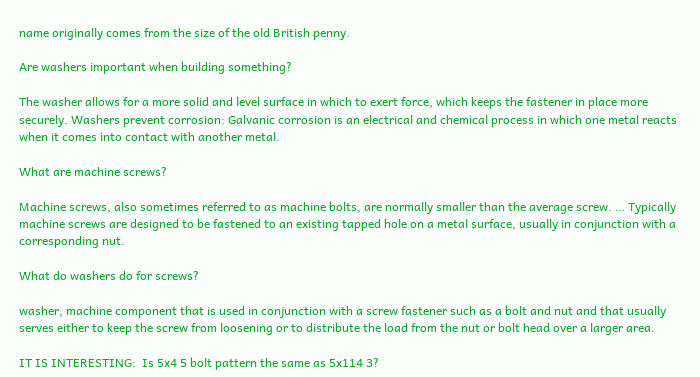name originally comes from the size of the old British penny.

Are washers important when building something?

The washer allows for a more solid and level surface in which to exert force, which keeps the fastener in place more securely. Washers prevent corrosion: Galvanic corrosion is an electrical and chemical process in which one metal reacts when it comes into contact with another metal.

What are machine screws?

Machine screws, also sometimes referred to as machine bolts, are normally smaller than the average screw. … Typically machine screws are designed to be fastened to an existing tapped hole on a metal surface, usually in conjunction with a corresponding nut.

What do washers do for screws?

washer, machine component that is used in conjunction with a screw fastener such as a bolt and nut and that usually serves either to keep the screw from loosening or to distribute the load from the nut or bolt head over a larger area.

IT IS INTERESTING:  Is 5x4 5 bolt pattern the same as 5x114 3?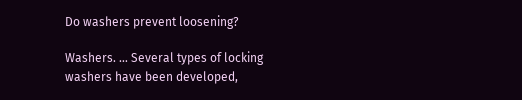Do washers prevent loosening?

Washers. … Several types of locking washers have been developed,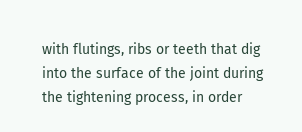with flutings, ribs or teeth that dig into the surface of the joint during the tightening process, in order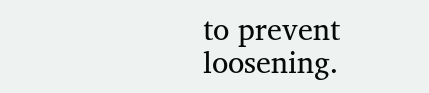to prevent loosening.